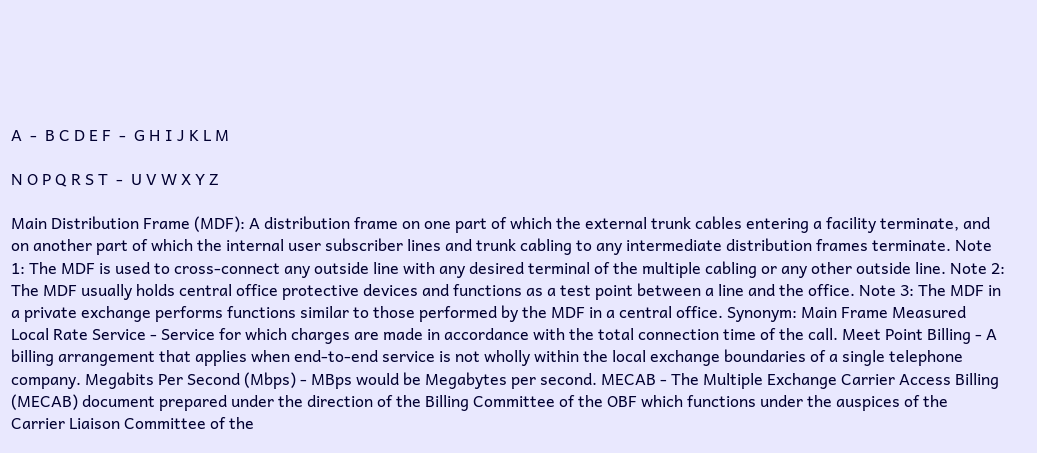A  -  B C D E F  -  G H I J K L M

N O P Q R S T  -  U V W X Y Z

Main Distribution Frame (MDF): A distribution frame on one part of which the external trunk cables entering a facility terminate, and on another part of which the internal user subscriber lines and trunk cabling to any intermediate distribution frames terminate. Note 1: The MDF is used to cross-connect any outside line with any desired terminal of the multiple cabling or any other outside line. Note 2: The MDF usually holds central office protective devices and functions as a test point between a line and the office. Note 3: The MDF in a private exchange performs functions similar to those performed by the MDF in a central office. Synonym: Main Frame Measured Local Rate Service - Service for which charges are made in accordance with the total connection time of the call. Meet Point Billing - A billing arrangement that applies when end-to-end service is not wholly within the local exchange boundaries of a single telephone company. Megabits Per Second (Mbps) - MBps would be Megabytes per second. MECAB - The Multiple Exchange Carrier Access Billing (MECAB) document prepared under the direction of the Billing Committee of the OBF which functions under the auspices of the Carrier Liaison Committee of the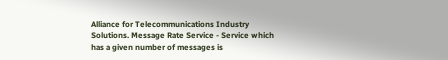Alliance for Telecommunications Industry Solutions. Message Rate Service - Service which has a given number of messages is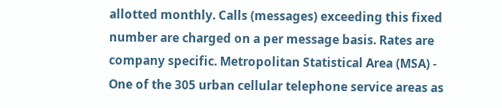allotted monthly. Calls (messages) exceeding this fixed number are charged on a per message basis. Rates are company specific. Metropolitan Statistical Area (MSA) - One of the 305 urban cellular telephone service areas as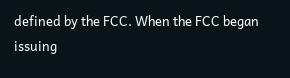defined by the FCC. When the FCC began issuing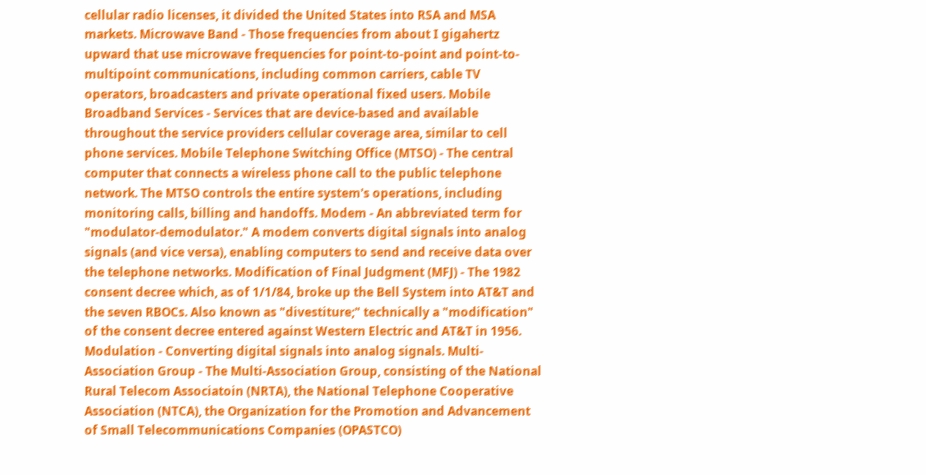cellular radio licenses, it divided the United States into RSA and MSA markets. Microwave Band - Those frequencies from about I gigahertz upward that use microwave frequencies for point-to-point and point-to-multipoint communications, including common carriers, cable TV operators, broadcasters and private operational fixed users. Mobile Broadband Services - Services that are device-based and available throughout the service providers cellular coverage area, similar to cell phone services. Mobile Telephone Switching Office (MTSO) - The central computer that connects a wireless phone call to the public telephone network. The MTSO controls the entire system's operations, including monitoring calls, billing and handoffs. Modem - An abbreviated term for "modulator-demodulator." A modem converts digital signals into analog signals (and vice versa), enabling computers to send and receive data over the telephone networks. Modification of Final Judgment (MFJ) - The 1982 consent decree which, as of 1/1/84, broke up the Bell System into AT&T and the seven RBOCs. Also known as "divestiture;" technically a "modification" of the consent decree entered against Western Electric and AT&T in 1956. Modulation - Converting digital signals into analog signals. Multi-Association Group - The Multi-Association Group, consisting of the National Rural Telecom Associatoin (NRTA), the National Telephone Cooperative Association (NTCA), the Organization for the Promotion and Advancement of Small Telecommunications Companies (OPASTCO)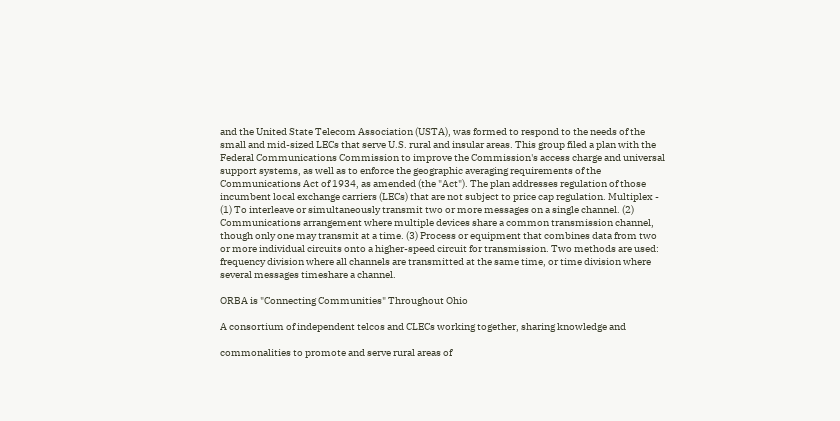and the United State Telecom Association (USTA), was formed to respond to the needs of the small and mid-sized LECs that serve U.S. rural and insular areas. This group filed a plan with the Federal Communications Commission to improve the Commission's access charge and universal support systems, as well as to enforce the geographic averaging requirements of the Communications Act of 1934, as amended (the "Act"). The plan addresses regulation of those incumbent local exchange carriers (LECs) that are not subject to price cap regulation. Multiplex - (1) To interleave or simultaneously transmit two or more messages on a single channel. (2) Communications arrangement where multiple devices share a common transmission channel, though only one may transmit at a time. (3) Process or equipment that combines data from two or more individual circuits onto a higher-speed circuit for transmission. Two methods are used: frequency division where all channels are transmitted at the same time, or time division where several messages timeshare a channel.

ORBA is "Connecting Communities" Throughout Ohio

A consortium of independent telcos and CLECs working together, sharing knowledge and

commonalities to promote and serve rural areas of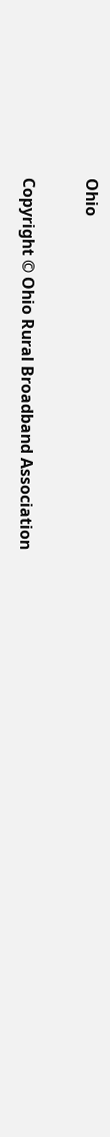Ohio


Copyright © Ohio Rural Broadband Association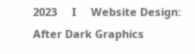2023     I     Website Design: After Dark Graphics